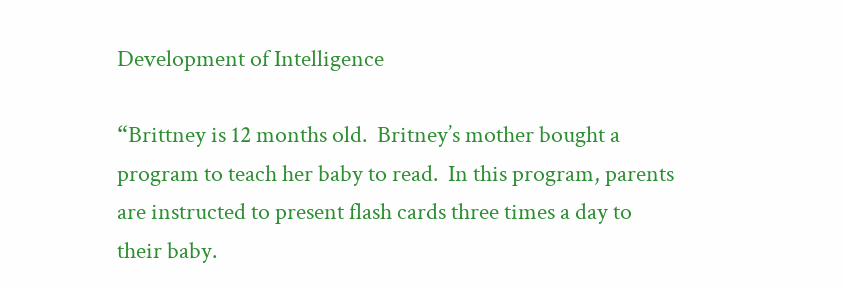Development of Intelligence

“Brittney is 12 months old.  Britney’s mother bought a program to teach her baby to read.  In this program, parents are instructed to present flash cards three times a day to their baby.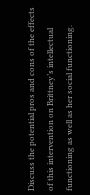Discuss the potential pros and cons of the effects of this intervention on Brittney’s intellectual functioning as well as her social functioning.